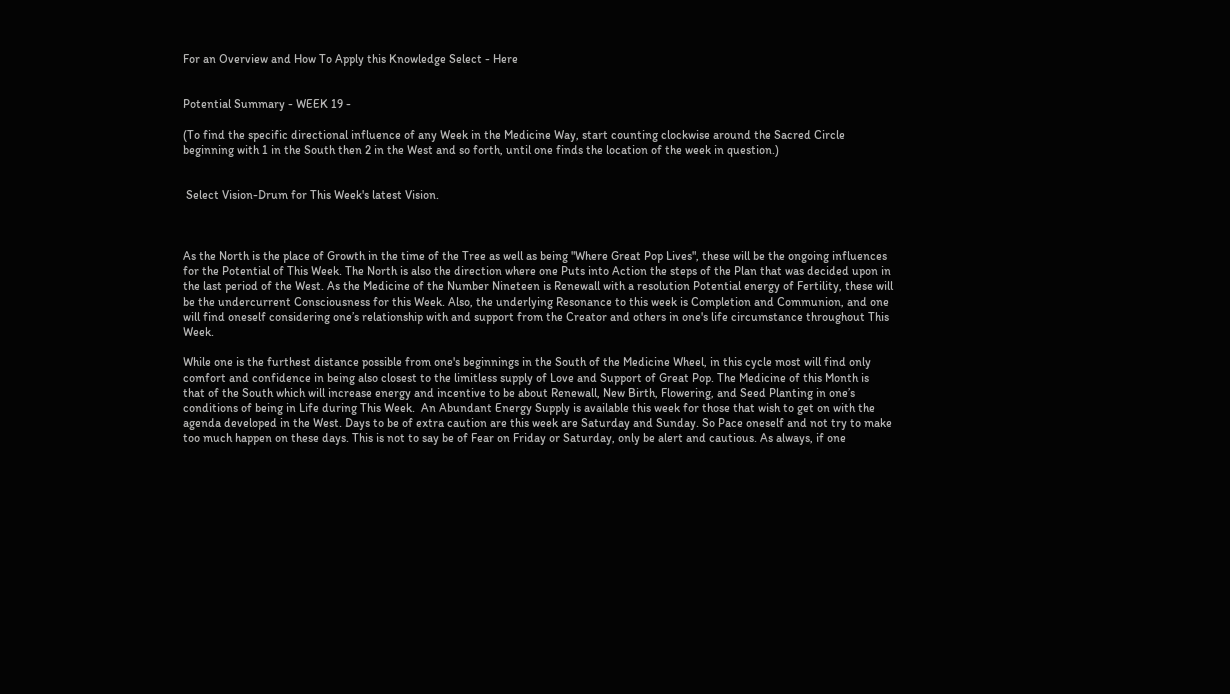For an Overview and How To Apply this Knowledge Select - Here


Potential Summary - WEEK 19 -

(To find the specific directional influence of any Week in the Medicine Way, start counting clockwise around the Sacred Circle beginning with 1 in the South then 2 in the West and so forth, until one finds the location of the week in question.)


 Select Vision-Drum for This Week's latest Vision.



As the North is the place of Growth in the time of the Tree as well as being "Where Great Pop Lives", these will be the ongoing influences for the Potential of This Week. The North is also the direction where one Puts into Action the steps of the Plan that was decided upon in the last period of the West. As the Medicine of the Number Nineteen is Renewall with a resolution Potential energy of Fertility, these will be the undercurrent Consciousness for this Week. Also, the underlying Resonance to this week is Completion and Communion, and one will find oneself considering one’s relationship with and support from the Creator and others in one's life circumstance throughout This Week.

While one is the furthest distance possible from one's beginnings in the South of the Medicine Wheel, in this cycle most will find only comfort and confidence in being also closest to the limitless supply of Love and Support of Great Pop. The Medicine of this Month is that of the South which will increase energy and incentive to be about Renewall, New Birth, Flowering, and Seed Planting in one’s conditions of being in Life during This Week.  An Abundant Energy Supply is available this week for those that wish to get on with the agenda developed in the West. Days to be of extra caution are this week are Saturday and Sunday. So Pace oneself and not try to make too much happen on these days. This is not to say be of Fear on Friday or Saturday, only be alert and cautious. As always, if one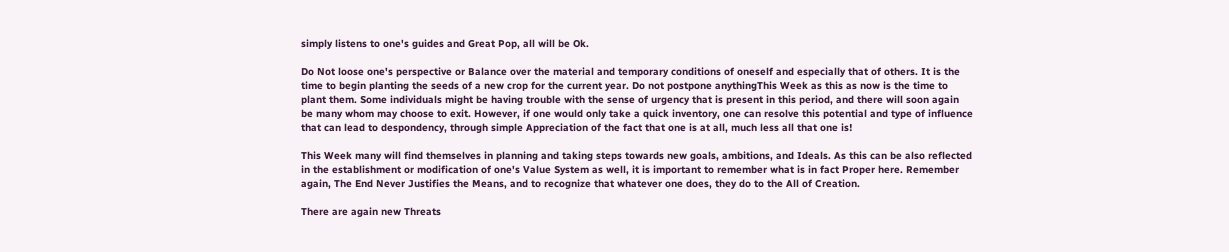simply listens to one's guides and Great Pop, all will be Ok.

Do Not loose one's perspective or Balance over the material and temporary conditions of oneself and especially that of others. It is the time to begin planting the seeds of a new crop for the current year. Do not postpone anythingThis Week as this as now is the time to plant them. Some individuals might be having trouble with the sense of urgency that is present in this period, and there will soon again be many whom may choose to exit. However, if one would only take a quick inventory, one can resolve this potential and type of influence that can lead to despondency, through simple Appreciation of the fact that one is at all, much less all that one is!

This Week many will find themselves in planning and taking steps towards new goals, ambitions, and Ideals. As this can be also reflected in the establishment or modification of one's Value System as well, it is important to remember what is in fact Proper here. Remember again, The End Never Justifies the Means, and to recognize that whatever one does, they do to the All of Creation.

There are again new Threats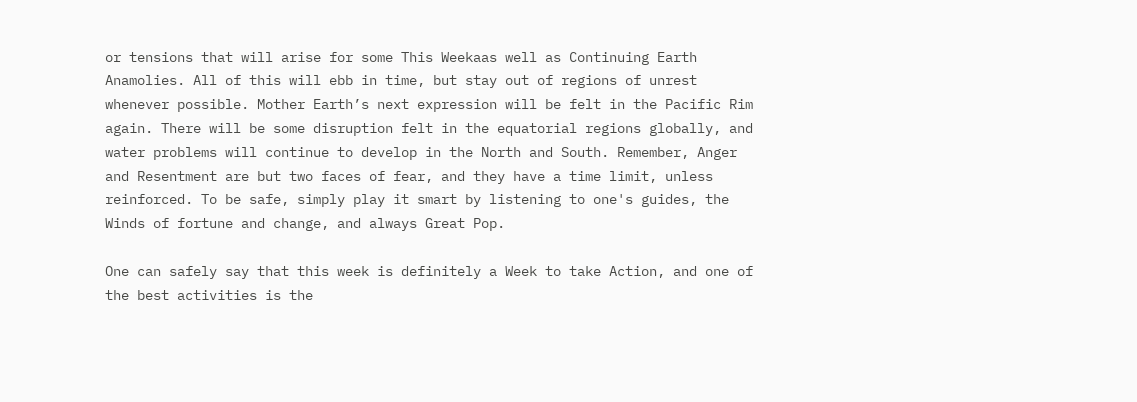or tensions that will arise for some This Weekaas well as Continuing Earth Anamolies. All of this will ebb in time, but stay out of regions of unrest whenever possible. Mother Earth’s next expression will be felt in the Pacific Rim again. There will be some disruption felt in the equatorial regions globally, and water problems will continue to develop in the North and South. Remember, Anger and Resentment are but two faces of fear, and they have a time limit, unless reinforced. To be safe, simply play it smart by listening to one's guides, the Winds of fortune and change, and always Great Pop.

One can safely say that this week is definitely a Week to take Action, and one of the best activities is the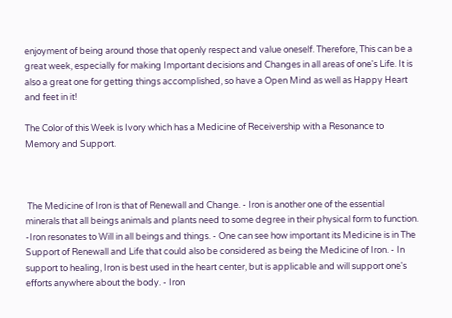enjoyment of being around those that openly respect and value oneself. Therefore, This can be a great week, especially for making Important decisions and Changes in all areas of one's Life. It is also a great one for getting things accomplished, so have a Open Mind as well as Happy Heart and feet in it!

The Color of this Week is Ivory which has a Medicine of Receivership with a Resonance to Memory and Support.



 The Medicine of Iron is that of Renewall and Change. - Iron is another one of the essential minerals that all beings animals and plants need to some degree in their physical form to function. -Iron resonates to Will in all beings and things. - One can see how important its Medicine is in The Support of Renewall and Life that could also be considered as being the Medicine of Iron. - In support to healing, Iron is best used in the heart center, but is applicable and will support one's efforts anywhere about the body. - Iron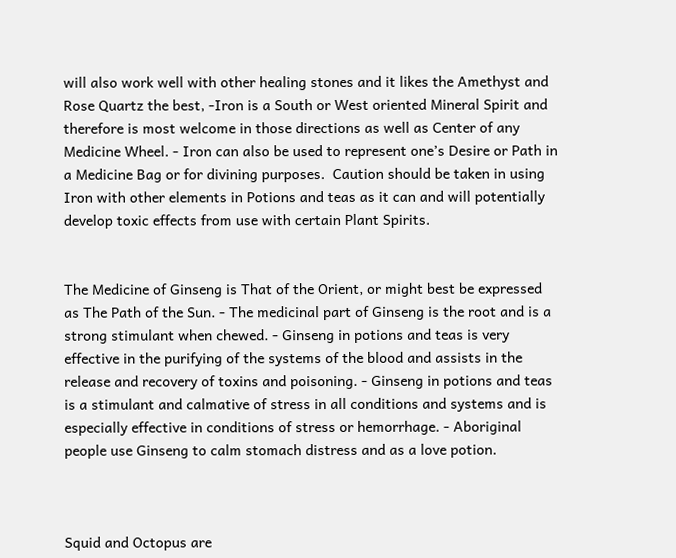will also work well with other healing stones and it likes the Amethyst and Rose Quartz the best, -Iron is a South or West oriented Mineral Spirit and therefore is most welcome in those directions as well as Center of any Medicine Wheel. - Iron can also be used to represent one’s Desire or Path in a Medicine Bag or for divining purposes.  Caution should be taken in using Iron with other elements in Potions and teas as it can and will potentially develop toxic effects from use with certain Plant Spirits.


The Medicine of Ginseng is That of the Orient, or might best be expressed as The Path of the Sun. - The medicinal part of Ginseng is the root and is a strong stimulant when chewed. - Ginseng in potions and teas is very effective in the purifying of the systems of the blood and assists in the release and recovery of toxins and poisoning. - Ginseng in potions and teas is a stimulant and calmative of stress in all conditions and systems and is especially effective in conditions of stress or hemorrhage. - Aboriginal people use Ginseng to calm stomach distress and as a love potion.



Squid and Octopus are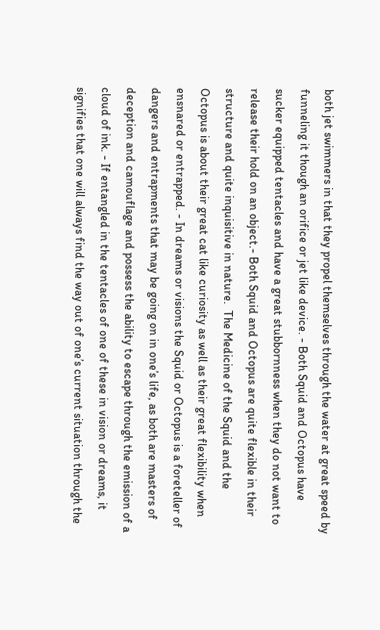both jet swimmers in that they propel themselves through the water at great speed by funneling it though an orifice or jet like device. - Both Squid and Octopus have sucker equipped tentacles and have a great stubbornness when they do not want to release their hold on an object.- Both Squid and Octopus are quite flexible in their structure and quite inquisitive in nature.  The Medicine of the Squid and the Octopus is about their great cat like curiosity as well as their great flexibility when ensnared or entrapped. - In dreams or visions the Squid or Octopus is a foreteller of dangers and entrapments that may be going on in one’s life, as both are masters of deception and camouflage and possess the ability to escape through the emission of a cloud of ink. - If entangled in the tentacles of one of these in vision or dreams, it signifies that one will always find the way out of one’s current situation through the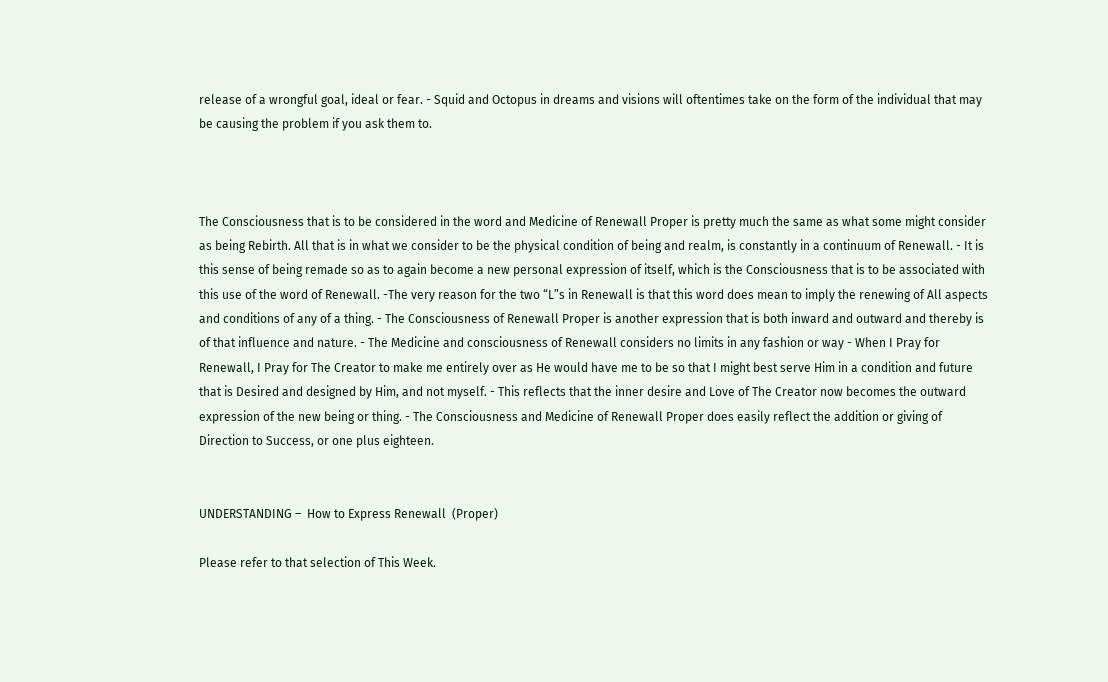release of a wrongful goal, ideal or fear. - Squid and Octopus in dreams and visions will oftentimes take on the form of the individual that may be causing the problem if you ask them to.



The Consciousness that is to be considered in the word and Medicine of Renewall Proper is pretty much the same as what some might consider as being Rebirth. All that is in what we consider to be the physical condition of being and realm, is constantly in a continuum of Renewall. - It is this sense of being remade so as to again become a new personal expression of itself, which is the Consciousness that is to be associated with this use of the word of Renewall. -The very reason for the two “L”s in Renewall is that this word does mean to imply the renewing of All aspects and conditions of any of a thing. - The Consciousness of Renewall Proper is another expression that is both inward and outward and thereby is of that influence and nature. - The Medicine and consciousness of Renewall considers no limits in any fashion or way - When I Pray for Renewall, I Pray for The Creator to make me entirely over as He would have me to be so that I might best serve Him in a condition and future that is Desired and designed by Him, and not myself. - This reflects that the inner desire and Love of The Creator now becomes the outward expression of the new being or thing. - The Consciousness and Medicine of Renewall Proper does easily reflect the addition or giving of Direction to Success, or one plus eighteen.


UNDERSTANDING –  How to Express Renewall  (Proper)

Please refer to that selection of This Week.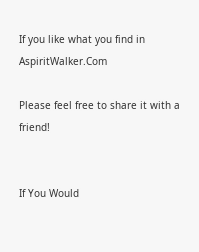If you like what you find in AspiritWalker.Com

Please feel free to share it with a friend!


If You Would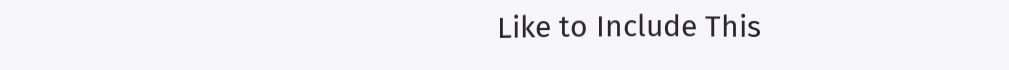Like to Include This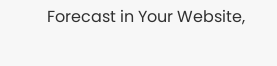Forecast in Your Website,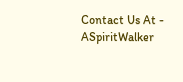Contact Us At - ASpiritWalker